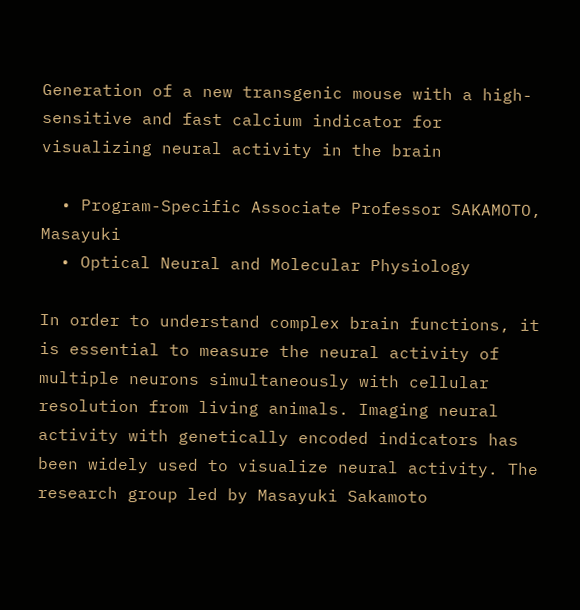Generation of a new transgenic mouse with a high-sensitive and fast calcium indicator for visualizing neural activity in the brain

  • Program-Specific Associate Professor SAKAMOTO, Masayuki
  • Optical Neural and Molecular Physiology

In order to understand complex brain functions, it is essential to measure the neural activity of multiple neurons simultaneously with cellular resolution from living animals. Imaging neural activity with genetically encoded indicators has been widely used to visualize neural activity. The research group led by Masayuki Sakamoto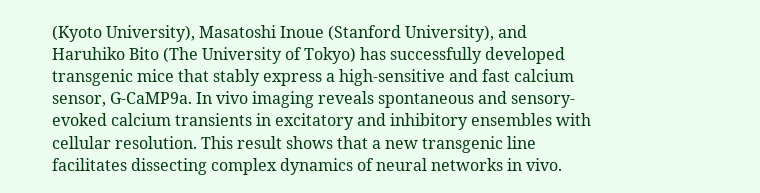(Kyoto University), Masatoshi Inoue (Stanford University), and Haruhiko Bito (The University of Tokyo) has successfully developed transgenic mice that stably express a high-sensitive and fast calcium sensor, G-CaMP9a. In vivo imaging reveals spontaneous and sensory-evoked calcium transients in excitatory and inhibitory ensembles with cellular resolution. This result shows that a new transgenic line facilitates dissecting complex dynamics of neural networks in vivo.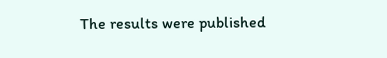The results were published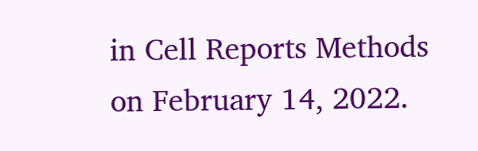in Cell Reports Methods on February 14, 2022.